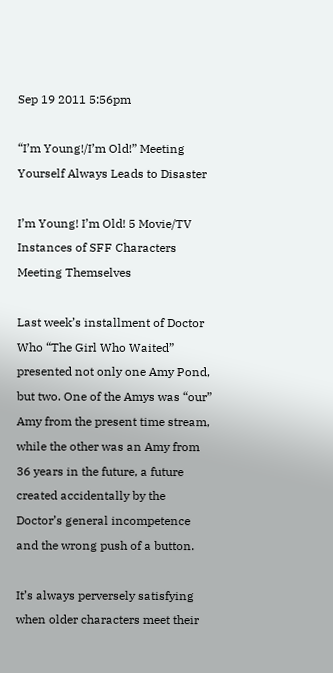Sep 19 2011 5:56pm

“I’m Young!/I’m Old!” Meeting Yourself Always Leads to Disaster

I’m Young! I’m Old! 5 Movie/TV Instances of SFF Characters Meeting Themselves

Last week’s installment of Doctor Who “The Girl Who Waited” presented not only one Amy Pond, but two. One of the Amys was “our” Amy from the present time stream, while the other was an Amy from 36 years in the future, a future created accidentally by the Doctor’s general incompetence and the wrong push of a button.

It’s always perversely satisfying when older characters meet their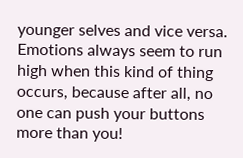younger selves and vice versa. Emotions always seem to run high when this kind of thing occurs, because after all, no one can push your buttons more than you!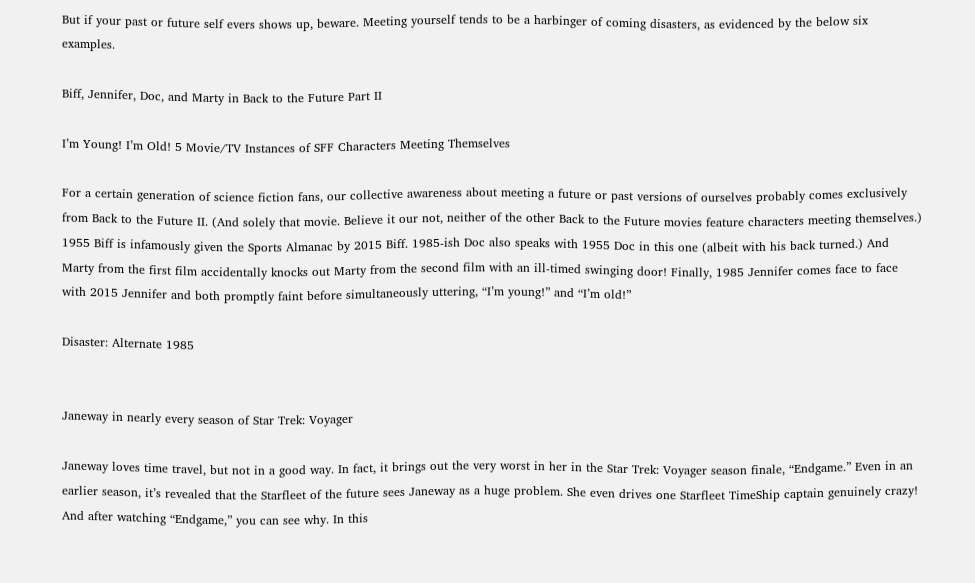But if your past or future self evers shows up, beware. Meeting yourself tends to be a harbinger of coming disasters, as evidenced by the below six examples.

Biff, Jennifer, Doc, and Marty in Back to the Future Part II

I’m Young! I’m Old! 5 Movie/TV Instances of SFF Characters Meeting Themselves

For a certain generation of science fiction fans, our collective awareness about meeting a future or past versions of ourselves probably comes exclusively from Back to the Future II. (And solely that movie. Believe it our not, neither of the other Back to the Future movies feature characters meeting themselves.) 1955 Biff is infamously given the Sports Almanac by 2015 Biff. 1985-ish Doc also speaks with 1955 Doc in this one (albeit with his back turned.) And Marty from the first film accidentally knocks out Marty from the second film with an ill-timed swinging door! Finally, 1985 Jennifer comes face to face with 2015 Jennifer and both promptly faint before simultaneously uttering, “I’m young!” and “I’m old!”

Disaster: Alternate 1985


Janeway in nearly every season of Star Trek: Voyager

Janeway loves time travel, but not in a good way. In fact, it brings out the very worst in her in the Star Trek: Voyager season finale, “Endgame.” Even in an earlier season, it’s revealed that the Starfleet of the future sees Janeway as a huge problem. She even drives one Starfleet TimeShip captain genuinely crazy! And after watching “Endgame,” you can see why. In this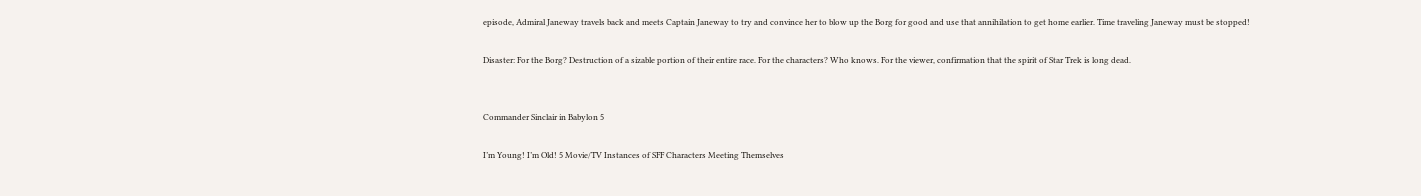episode, Admiral Janeway travels back and meets Captain Janeway to try and convince her to blow up the Borg for good and use that annihilation to get home earlier. Time traveling Janeway must be stopped!

Disaster: For the Borg? Destruction of a sizable portion of their entire race. For the characters? Who knows. For the viewer, confirmation that the spirit of Star Trek is long dead.


Commander Sinclair in Babylon 5

I’m Young! I’m Old! 5 Movie/TV Instances of SFF Characters Meeting Themselves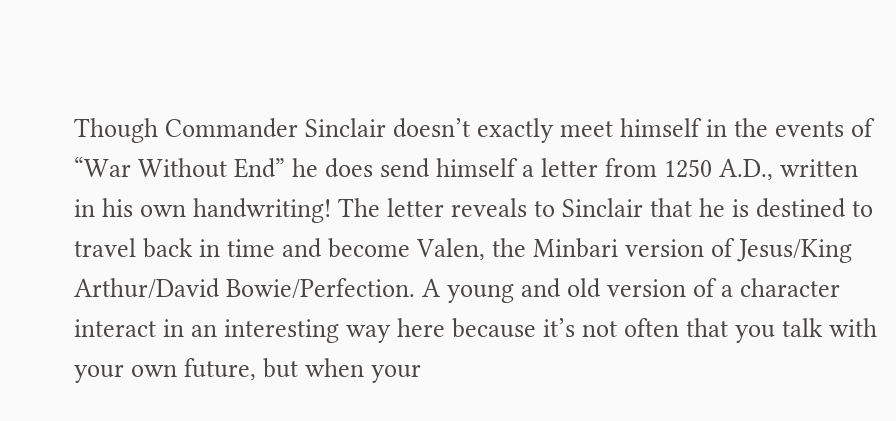Though Commander Sinclair doesn’t exactly meet himself in the events of “War Without End” he does send himself a letter from 1250 A.D., written in his own handwriting! The letter reveals to Sinclair that he is destined to travel back in time and become Valen, the Minbari version of Jesus/King Arthur/David Bowie/Perfection. A young and old version of a character interact in an interesting way here because it’s not often that you talk with your own future, but when your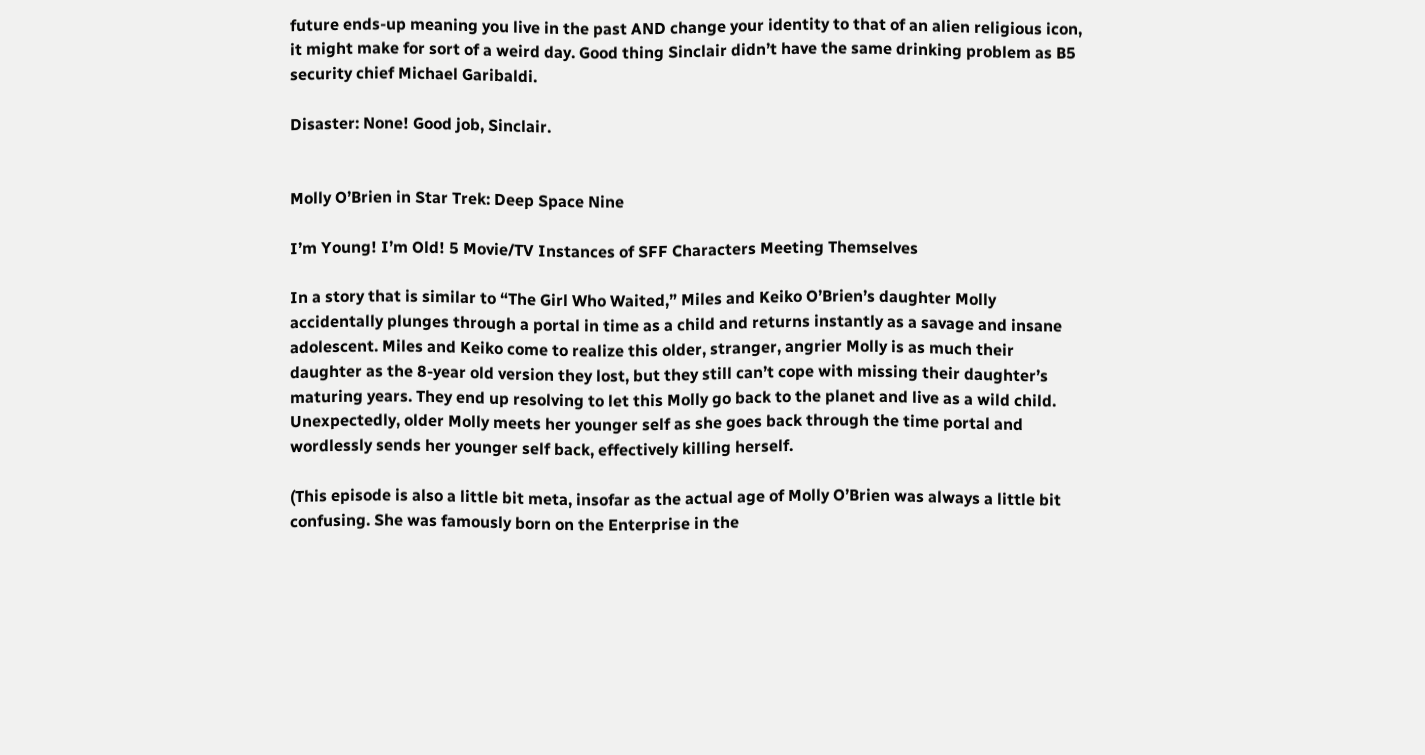future ends-up meaning you live in the past AND change your identity to that of an alien religious icon, it might make for sort of a weird day. Good thing Sinclair didn’t have the same drinking problem as B5 security chief Michael Garibaldi.

Disaster: None! Good job, Sinclair.


Molly O’Brien in Star Trek: Deep Space Nine

I’m Young! I’m Old! 5 Movie/TV Instances of SFF Characters Meeting Themselves

In a story that is similar to “The Girl Who Waited,” Miles and Keiko O’Brien’s daughter Molly accidentally plunges through a portal in time as a child and returns instantly as a savage and insane adolescent. Miles and Keiko come to realize this older, stranger, angrier Molly is as much their daughter as the 8-year old version they lost, but they still can’t cope with missing their daughter’s maturing years. They end up resolving to let this Molly go back to the planet and live as a wild child. Unexpectedly, older Molly meets her younger self as she goes back through the time portal and wordlessly sends her younger self back, effectively killing herself.

(This episode is also a little bit meta, insofar as the actual age of Molly O’Brien was always a little bit confusing. She was famously born on the Enterprise in the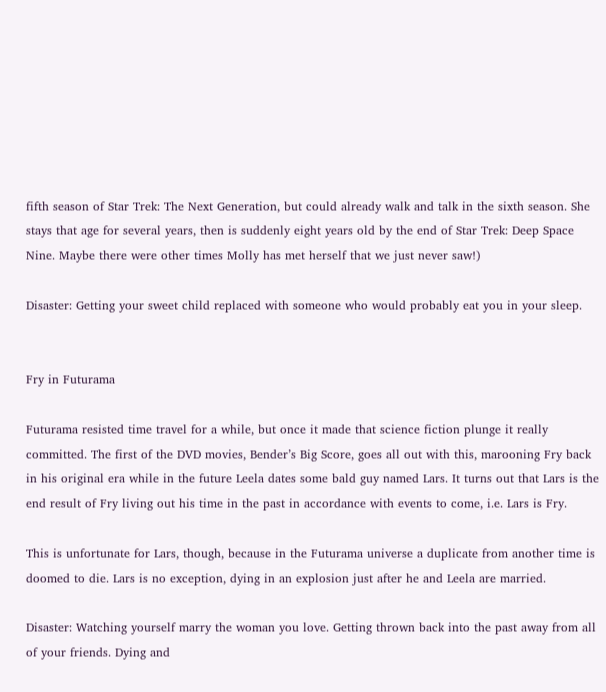fifth season of Star Trek: The Next Generation, but could already walk and talk in the sixth season. She stays that age for several years, then is suddenly eight years old by the end of Star Trek: Deep Space Nine. Maybe there were other times Molly has met herself that we just never saw!)

Disaster: Getting your sweet child replaced with someone who would probably eat you in your sleep.


Fry in Futurama

Futurama resisted time travel for a while, but once it made that science fiction plunge it really committed. The first of the DVD movies, Bender’s Big Score, goes all out with this, marooning Fry back in his original era while in the future Leela dates some bald guy named Lars. It turns out that Lars is the end result of Fry living out his time in the past in accordance with events to come, i.e. Lars is Fry.

This is unfortunate for Lars, though, because in the Futurama universe a duplicate from another time is doomed to die. Lars is no exception, dying in an explosion just after he and Leela are married.

Disaster: Watching yourself marry the woman you love. Getting thrown back into the past away from all of your friends. Dying and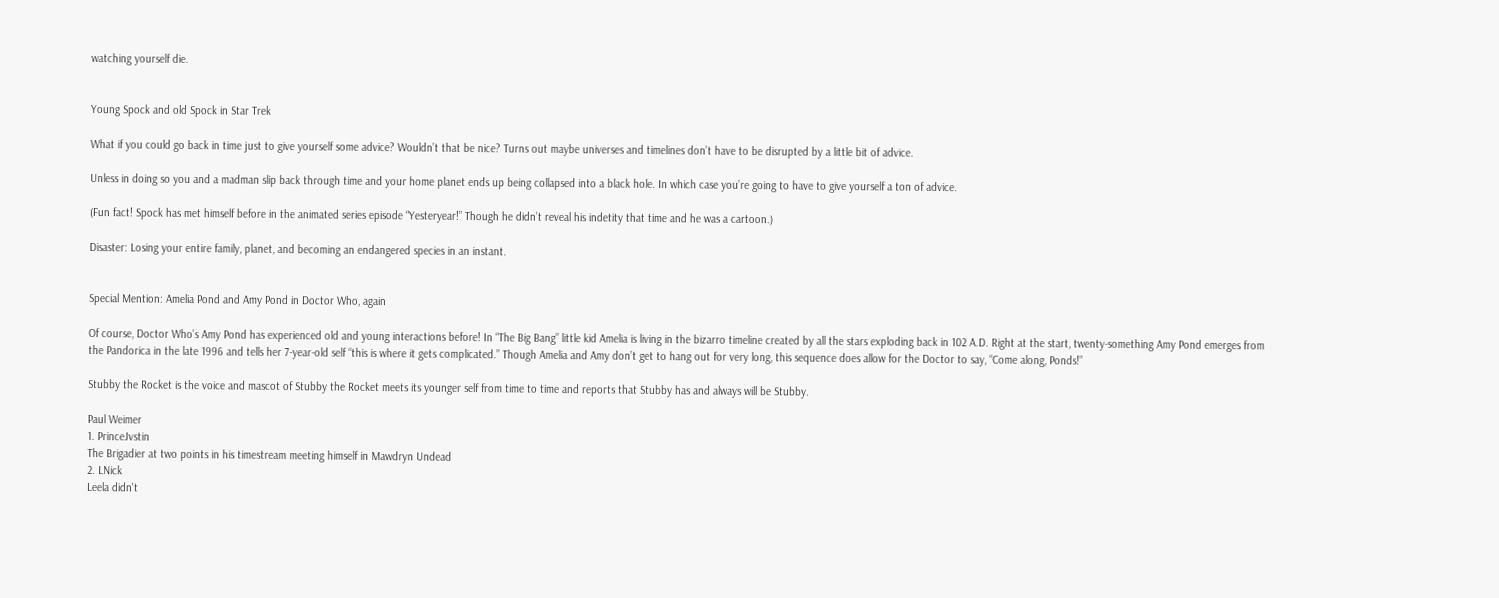watching yourself die.


Young Spock and old Spock in Star Trek

What if you could go back in time just to give yourself some advice? Wouldn’t that be nice? Turns out maybe universes and timelines don’t have to be disrupted by a little bit of advice.

Unless in doing so you and a madman slip back through time and your home planet ends up being collapsed into a black hole. In which case you’re going to have to give yourself a ton of advice.

(Fun fact! Spock has met himself before in the animated series episode “Yesteryear!” Though he didn’t reveal his indetity that time and he was a cartoon.)

Disaster: Losing your entire family, planet, and becoming an endangered species in an instant.


Special Mention: Amelia Pond and Amy Pond in Doctor Who, again

Of course, Doctor Who’s Amy Pond has experienced old and young interactions before! In “The Big Bang” little kid Amelia is living in the bizarro timeline created by all the stars exploding back in 102 A.D. Right at the start, twenty-something Amy Pond emerges from the Pandorica in the late 1996 and tells her 7-year-old self “this is where it gets complicated.” Though Amelia and Amy don’t get to hang out for very long, this sequence does allow for the Doctor to say, “Come along, Ponds!”

Stubby the Rocket is the voice and mascot of Stubby the Rocket meets its younger self from time to time and reports that Stubby has and always will be Stubby.

Paul Weimer
1. PrinceJvstin
The Brigadier at two points in his timestream meeting himself in Mawdryn Undead
2. LNick
Leela didn't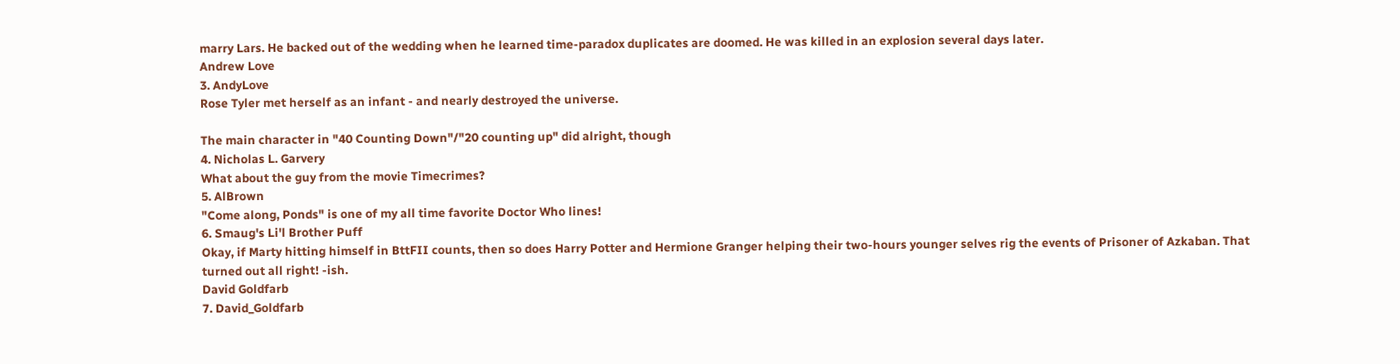marry Lars. He backed out of the wedding when he learned time-paradox duplicates are doomed. He was killed in an explosion several days later.
Andrew Love
3. AndyLove
Rose Tyler met herself as an infant - and nearly destroyed the universe.

The main character in "40 Counting Down"/"20 counting up" did alright, though
4. Nicholas L. Garvery
What about the guy from the movie Timecrimes?
5. AlBrown
"Come along, Ponds" is one of my all time favorite Doctor Who lines!
6. Smaug's Li'l Brother Puff
Okay, if Marty hitting himself in BttFII counts, then so does Harry Potter and Hermione Granger helping their two-hours younger selves rig the events of Prisoner of Azkaban. That turned out all right! -ish.
David Goldfarb
7. David_Goldfarb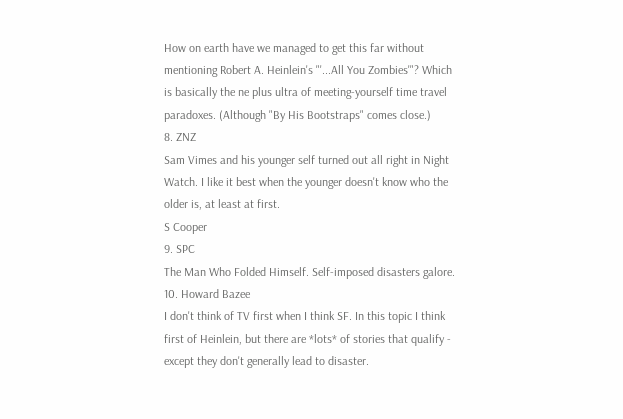How on earth have we managed to get this far without mentioning Robert A. Heinlein's "'...All You Zombies'"? Which is basically the ne plus ultra of meeting-yourself time travel paradoxes. (Although "By His Bootstraps" comes close.)
8. ZNZ
Sam Vimes and his younger self turned out all right in Night Watch. I like it best when the younger doesn't know who the older is, at least at first.
S Cooper
9. SPC
The Man Who Folded Himself. Self-imposed disasters galore.
10. Howard Bazee
I don't think of TV first when I think SF. In this topic I think first of Heinlein, but there are *lots* of stories that qualify - except they don't generally lead to disaster.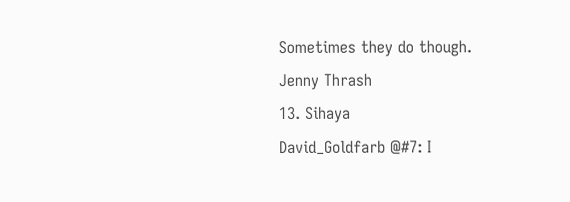Sometimes they do though.
Jenny Thrash
13. Sihaya
David_Goldfarb @#7: I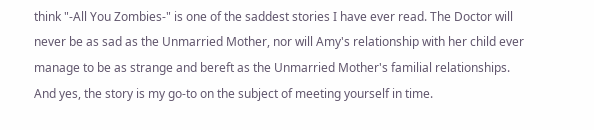think "-All You Zombies-" is one of the saddest stories I have ever read. The Doctor will never be as sad as the Unmarried Mother, nor will Amy's relationship with her child ever manage to be as strange and bereft as the Unmarried Mother's familial relationships. And yes, the story is my go-to on the subject of meeting yourself in time.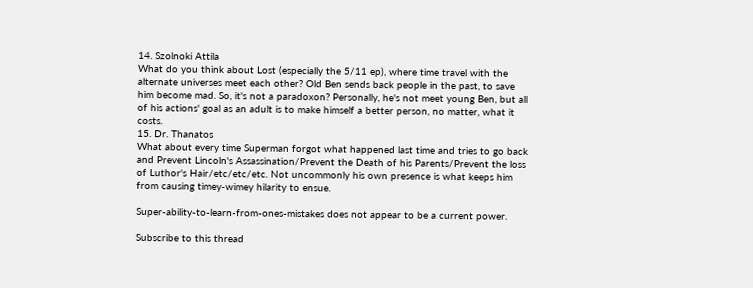14. Szolnoki Attila
What do you think about Lost (especially the 5/11 ep), where time travel with the alternate universes meet each other? Old Ben sends back people in the past, to save him become mad. So, it's not a paradoxon? Personally, he's not meet young Ben, but all of his actions' goal as an adult is to make himself a better person, no matter, what it costs.
15. Dr. Thanatos
What about every time Superman forgot what happened last time and tries to go back and Prevent Lincoln's Assassination/Prevent the Death of his Parents/Prevent the loss of Luthor's Hair/etc/etc/etc. Not uncommonly his own presence is what keeps him from causing timey-wimey hilarity to ensue.

Super-ability-to-learn-from-ones-mistakes does not appear to be a current power.

Subscribe to this thread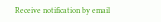Receive notification by email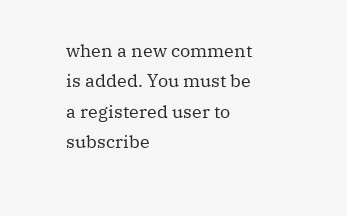when a new comment is added. You must be a registered user to subscribe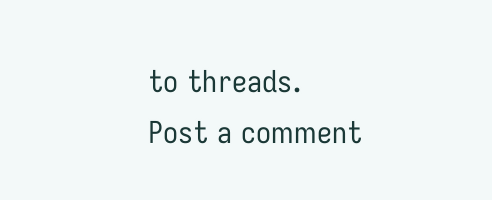to threads.
Post a comment